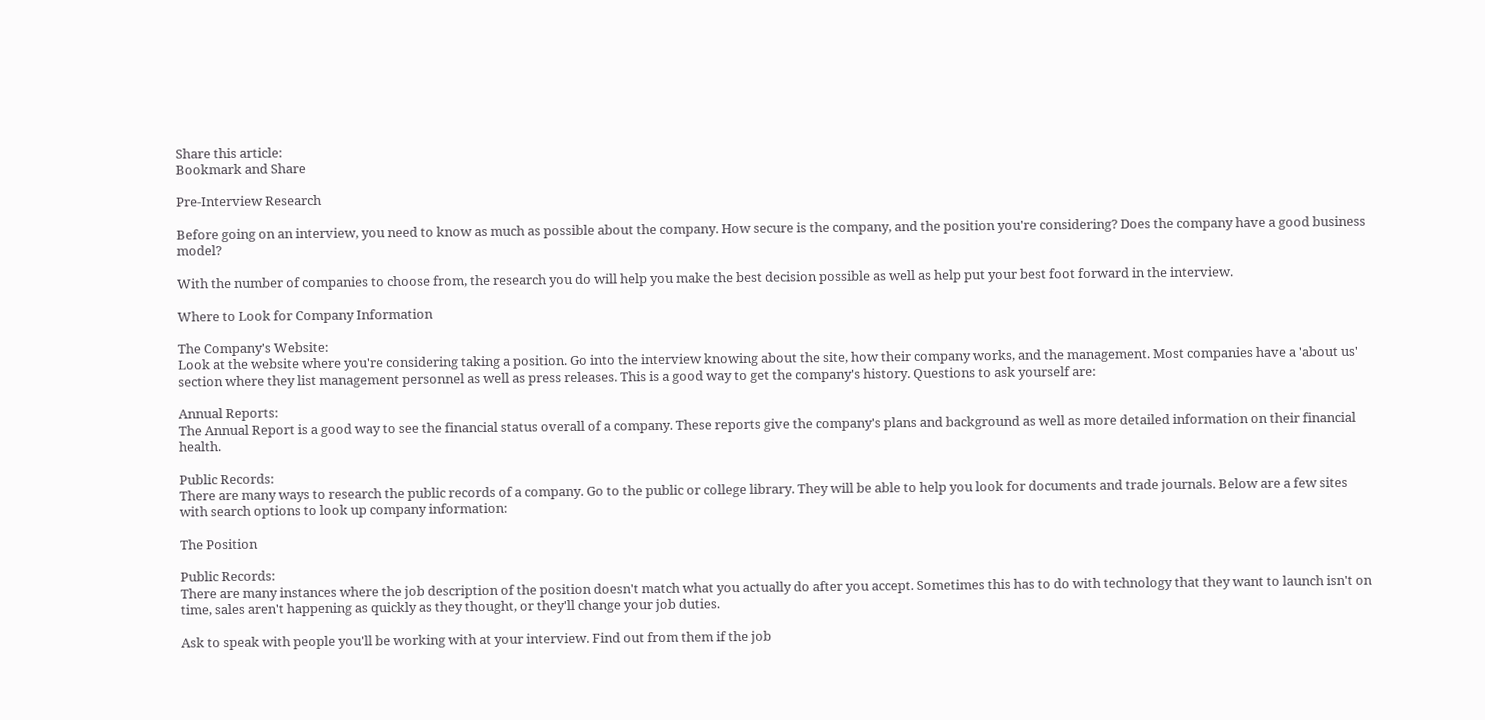Share this article:
Bookmark and Share

Pre-Interview Research

Before going on an interview, you need to know as much as possible about the company. How secure is the company, and the position you're considering? Does the company have a good business model?

With the number of companies to choose from, the research you do will help you make the best decision possible as well as help put your best foot forward in the interview.

Where to Look for Company Information

The Company's Website:
Look at the website where you're considering taking a position. Go into the interview knowing about the site, how their company works, and the management. Most companies have a 'about us' section where they list management personnel as well as press releases. This is a good way to get the company's history. Questions to ask yourself are:

Annual Reports:
The Annual Report is a good way to see the financial status overall of a company. These reports give the company's plans and background as well as more detailed information on their financial health.

Public Records:
There are many ways to research the public records of a company. Go to the public or college library. They will be able to help you look for documents and trade journals. Below are a few sites with search options to look up company information:

The Position

Public Records:
There are many instances where the job description of the position doesn't match what you actually do after you accept. Sometimes this has to do with technology that they want to launch isn't on time, sales aren't happening as quickly as they thought, or they'll change your job duties.

Ask to speak with people you'll be working with at your interview. Find out from them if the job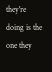they're doing is the one they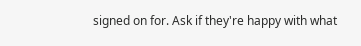signed on for. Ask if they're happy with what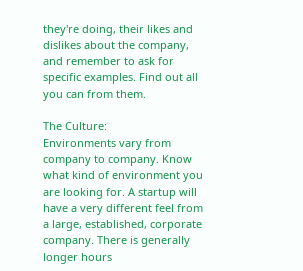they're doing, their likes and dislikes about the company, and remember to ask for specific examples. Find out all you can from them.

The Culture:
Environments vary from company to company. Know what kind of environment you are looking for. A startup will have a very different feel from a large, established, corporate company. There is generally longer hours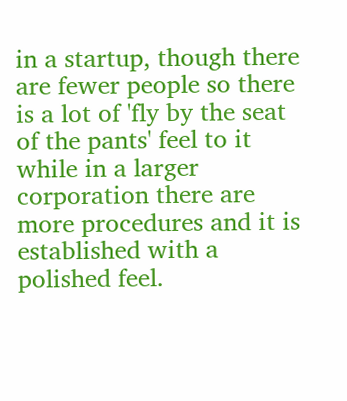in a startup, though there are fewer people so there is a lot of 'fly by the seat of the pants' feel to it while in a larger corporation there are more procedures and it is established with a polished feel.